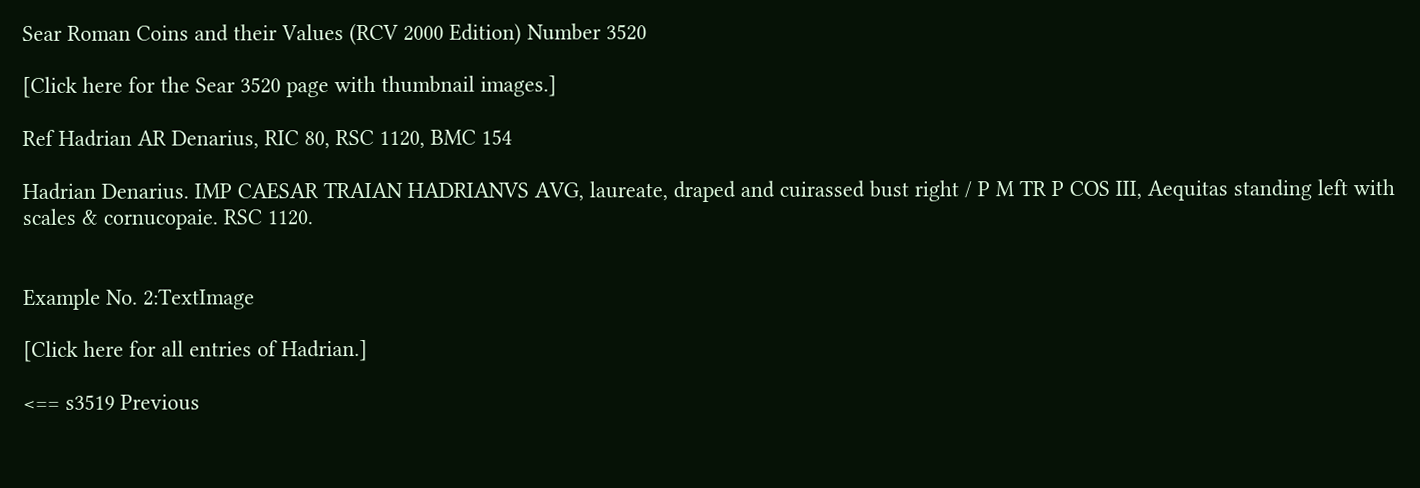Sear Roman Coins and their Values (RCV 2000 Edition) Number 3520

[Click here for the Sear 3520 page with thumbnail images.]

Ref Hadrian AR Denarius, RIC 80, RSC 1120, BMC 154

Hadrian Denarius. IMP CAESAR TRAIAN HADRIANVS AVG, laureate, draped and cuirassed bust right / P M TR P COS III, Aequitas standing left with scales & cornucopaie. RSC 1120.


Example No. 2:TextImage

[Click here for all entries of Hadrian.]

<== s3519 Previous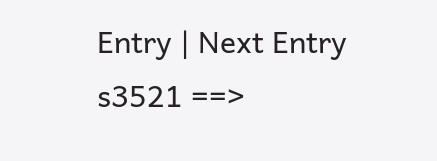Entry | Next Entry s3521 ==>